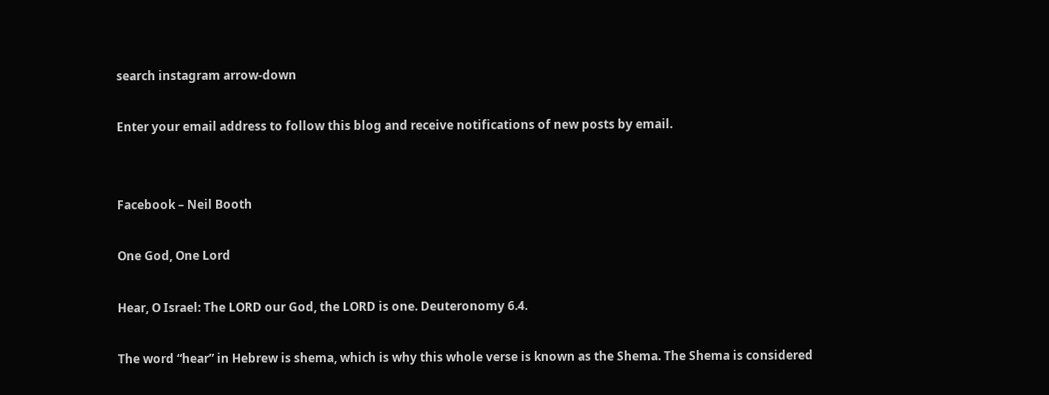search instagram arrow-down

Enter your email address to follow this blog and receive notifications of new posts by email.


Facebook – Neil Booth

One God, One Lord

Hear, O Israel: The LORD our God, the LORD is one. Deuteronomy 6.4.

The word “hear” in Hebrew is shema, which is why this whole verse is known as the Shema. The Shema is considered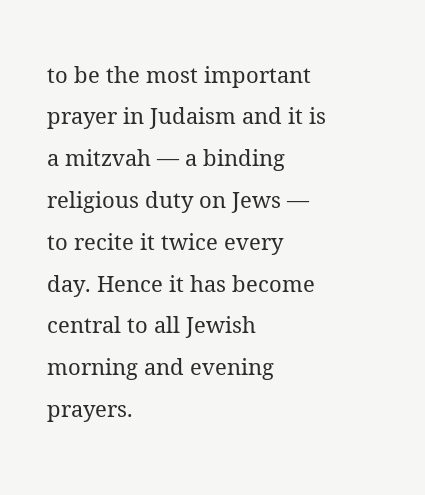to be the most important prayer in Judaism and it is a mitzvah — a binding religious duty on Jews — to recite it twice every day. Hence it has become central to all Jewish morning and evening prayers.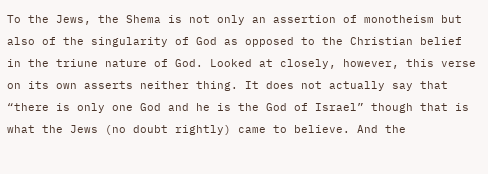To the Jews, the Shema is not only an assertion of monotheism but also of the singularity of God as opposed to the Christian belief in the triune nature of God. Looked at closely, however, this verse on its own asserts neither thing. It does not actually say that “there is only one God and he is the God of Israel” though that is what the Jews (no doubt rightly) came to believe. And the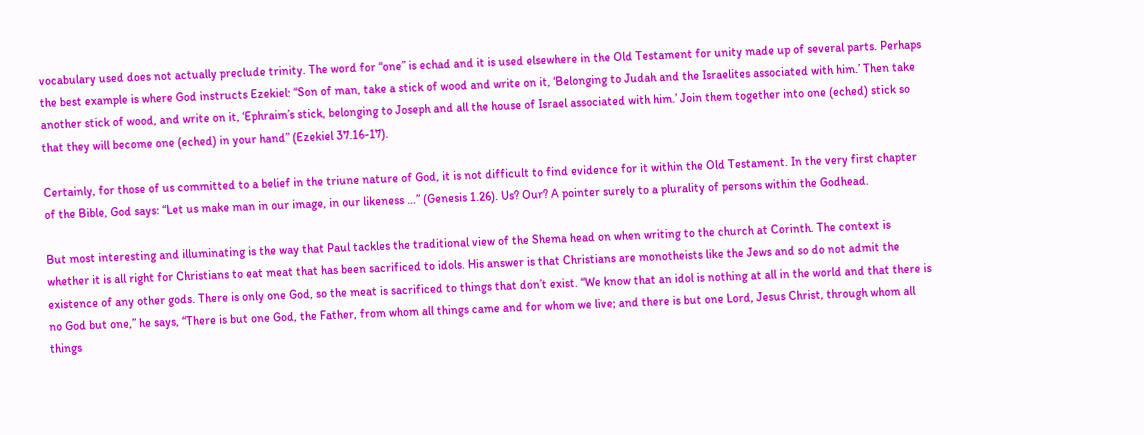vocabulary used does not actually preclude trinity. The word for “one” is echad and it is used elsewhere in the Old Testament for unity made up of several parts. Perhaps the best example is where God instructs Ezekiel: “Son of man, take a stick of wood and write on it, ‘Belonging to Judah and the Israelites associated with him.’ Then take another stick of wood, and write on it, ‘Ephraim’s stick, belonging to Joseph and all the house of Israel associated with him.’ Join them together into one (eched) stick so that they will become one (eched) in your hand” (Ezekiel 37.16-17).

Certainly, for those of us committed to a belief in the triune nature of God, it is not difficult to find evidence for it within the Old Testament. In the very first chapter of the Bible, God says: “Let us make man in our image, in our likeness …” (Genesis 1.26). Us? Our? A pointer surely to a plurality of persons within the Godhead.

But most interesting and illuminating is the way that Paul tackles the traditional view of the Shema head on when writing to the church at Corinth. The context is whether it is all right for Christians to eat meat that has been sacrificed to idols. His answer is that Christians are monotheists like the Jews and so do not admit the existence of any other gods. There is only one God, so the meat is sacrificed to things that don’t exist. “We know that an idol is nothing at all in the world and that there is no God but one,” he says, “There is but one God, the Father, from whom all things came and for whom we live; and there is but one Lord, Jesus Christ, through whom all things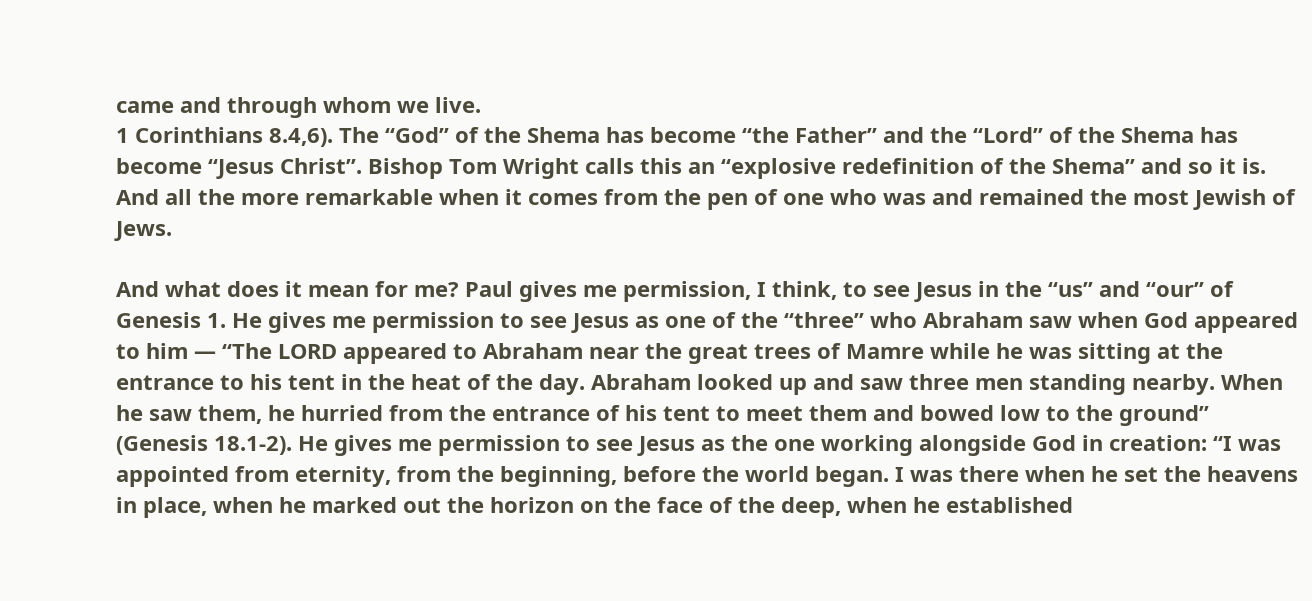came and through whom we live.
1 Corinthians 8.4,6). The “God” of the Shema has become “the Father” and the “Lord” of the Shema has become “Jesus Christ”. Bishop Tom Wright calls this an “explosive redefinition of the Shema” and so it is. And all the more remarkable when it comes from the pen of one who was and remained the most Jewish of Jews.

And what does it mean for me? Paul gives me permission, I think, to see Jesus in the “us” and “our” of Genesis 1. He gives me permission to see Jesus as one of the “three” who Abraham saw when God appeared to him — “The LORD appeared to Abraham near the great trees of Mamre while he was sitting at the entrance to his tent in the heat of the day. Abraham looked up and saw three men standing nearby. When he saw them, he hurried from the entrance of his tent to meet them and bowed low to the ground” (Genesis 18.1-2). He gives me permission to see Jesus as the one working alongside God in creation: “I was appointed from eternity, from the beginning, before the world began. I was there when he set the heavens in place, when he marked out the horizon on the face of the deep, when he established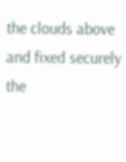the clouds above and fixed securely the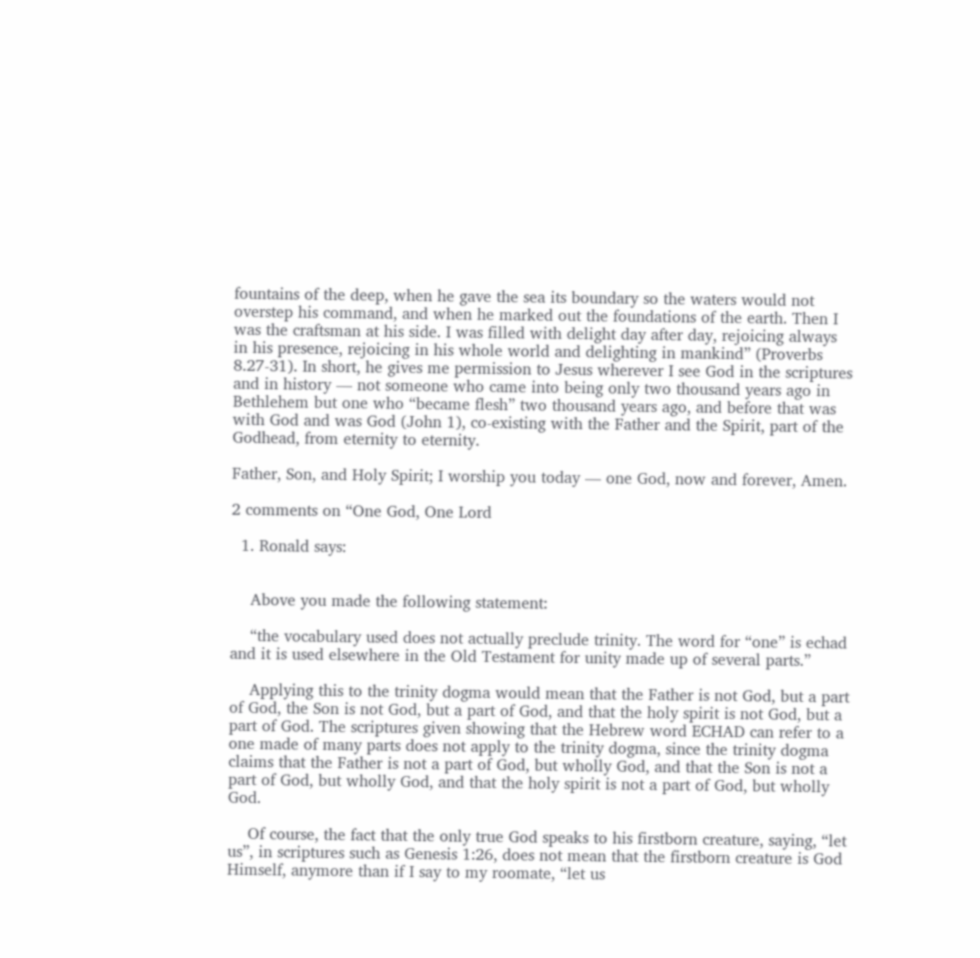fountains of the deep, when he gave the sea its boundary so the waters would not overstep his command, and when he marked out the foundations of the earth. Then I was the craftsman at his side. I was filled with delight day after day, rejoicing always in his presence, rejoicing in his whole world and delighting in mankind” (Proverbs 8.27-31). In short, he gives me permission to Jesus wherever I see God in the scriptures and in history — not someone who came into being only two thousand years ago in Bethlehem but one who “became flesh” two thousand years ago, and before that was with God and was God (John 1), co-existing with the Father and the Spirit, part of the Godhead, from eternity to eternity.

Father, Son, and Holy Spirit; I worship you today — one God, now and forever, Amen.

2 comments on “One God, One Lord

  1. Ronald says:


    Above you made the following statement:

    “the vocabulary used does not actually preclude trinity. The word for “one” is echad and it is used elsewhere in the Old Testament for unity made up of several parts.”

    Applying this to the trinity dogma would mean that the Father is not God, but a part of God, the Son is not God, but a part of God, and that the holy spirit is not God, but a part of God. The scriptures given showing that the Hebrew word ECHAD can refer to a one made of many parts does not apply to the trinity dogma, since the trinity dogma claims that the Father is not a part of God, but wholly God, and that the Son is not a part of God, but wholly God, and that the holy spirit is not a part of God, but wholly God.

    Of course, the fact that the only true God speaks to his firstborn creature, saying, “let us”, in scriptures such as Genesis 1:26, does not mean that the firstborn creature is God Himself, anymore than if I say to my roomate, “let us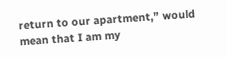return to our apartment,” would mean that I am my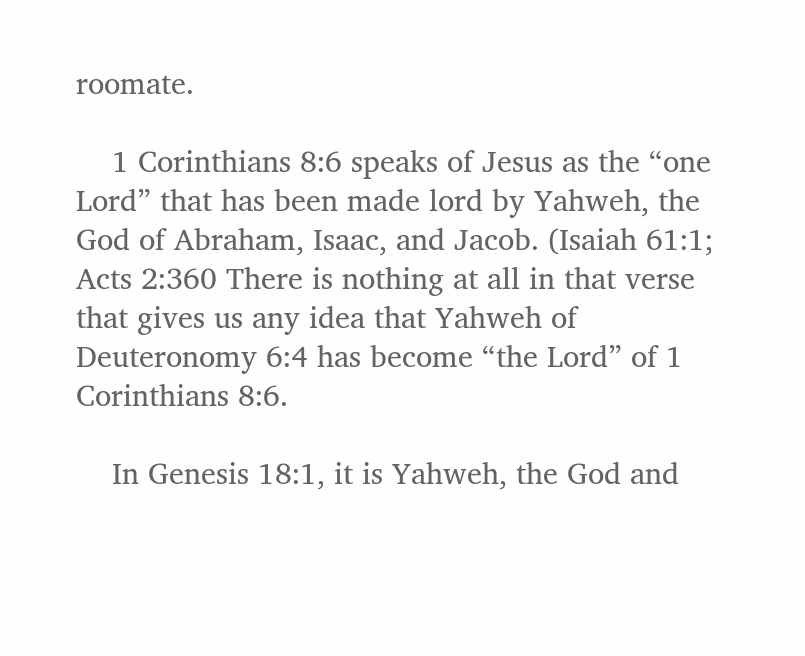roomate.

    1 Corinthians 8:6 speaks of Jesus as the “one Lord” that has been made lord by Yahweh, the God of Abraham, Isaac, and Jacob. (Isaiah 61:1; Acts 2:360 There is nothing at all in that verse that gives us any idea that Yahweh of Deuteronomy 6:4 has become “the Lord” of 1 Corinthians 8:6.

    In Genesis 18:1, it is Yahweh, the God and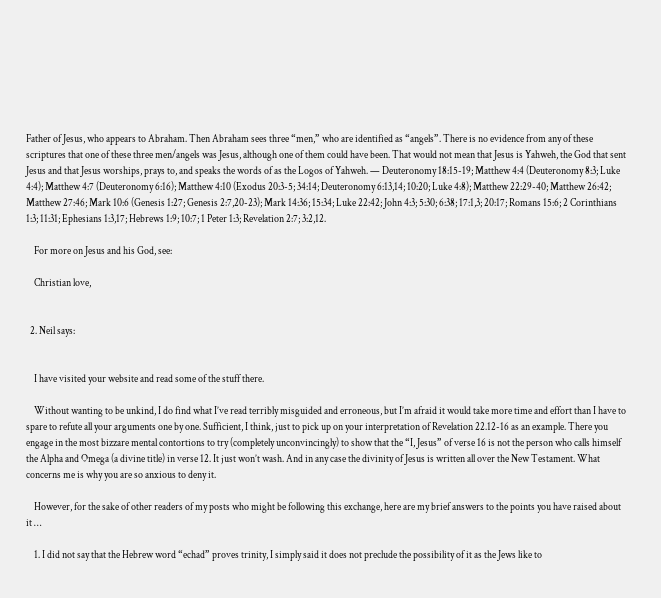Father of Jesus, who appears to Abraham. Then Abraham sees three “men,” who are identified as “angels”. There is no evidence from any of these scriptures that one of these three men/angels was Jesus, although one of them could have been. That would not mean that Jesus is Yahweh, the God that sent Jesus and that Jesus worships, prays to, and speaks the words of as the Logos of Yahweh. — Deuteronomy 18:15-19; Matthew 4:4 (Deuteronomy 8:3; Luke 4:4); Matthew 4:7 (Deuteronomy 6:16); Matthew 4:10 (Exodus 20:3-5; 34:14; Deuteronomy 6:13,14; 10:20; Luke 4:8); Matthew 22:29-40; Matthew 26:42; Matthew 27:46; Mark 10:6 (Genesis 1:27; Genesis 2:7,20-23); Mark 14:36; 15:34; Luke 22:42; John 4:3; 5:30; 6:38; 17:1,3; 20:17; Romans 15:6; 2 Corinthians 1:3; 11:31; Ephesians 1:3,17; Hebrews 1:9; 10:7; 1 Peter 1:3; Revelation 2:7; 3:2,12.

    For more on Jesus and his God, see:

    Christian love,


  2. Neil says:


    I have visited your website and read some of the stuff there.

    Without wanting to be unkind, I do find what I’ve read terribly misguided and erroneous, but I’m afraid it would take more time and effort than I have to spare to refute all your arguments one by one. Sufficient, I think, just to pick up on your interpretation of Revelation 22.12-16 as an example. There you engage in the most bizzare mental contortions to try (completely unconvincingly) to show that the “I, Jesus” of verse 16 is not the person who calls himself the Alpha and Omega (a divine title) in verse 12. It just won’t wash. And in any case the divinity of Jesus is written all over the New Testament. What concerns me is why you are so anxious to deny it.

    However, for the sake of other readers of my posts who might be following this exchange, here are my brief answers to the points you have raised about it …

    1. I did not say that the Hebrew word “echad” proves trinity, I simply said it does not preclude the possibility of it as the Jews like to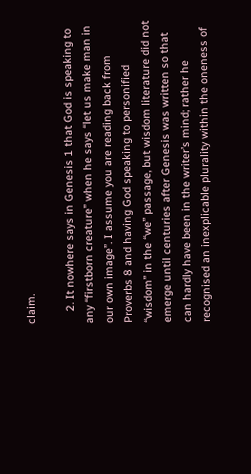claim.

    2. It nowhere says in Genesis 1 that God is speaking to any “firstborn creature” when he says “let us make man in our own image”. I assume you are reading back from Proverbs 8 and having God speaking to personified “wisdom” in the “we” passage, but wisdom literature did not emerge until centuries after Genesis was written so that can hardly have been in the writer’s mind; rather he recognised an inexplicable plurality within the oneness of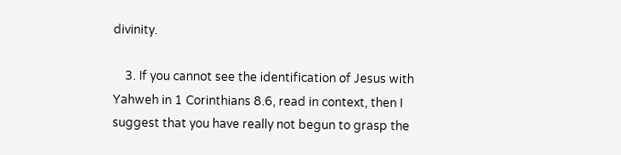divinity.

    3. If you cannot see the identification of Jesus with Yahweh in 1 Corinthians 8.6, read in context, then I suggest that you have really not begun to grasp the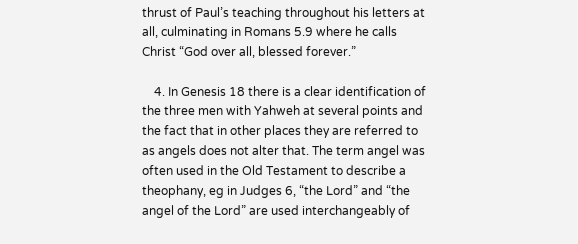thrust of Paul’s teaching throughout his letters at all, culminating in Romans 5.9 where he calls Christ “God over all, blessed forever.”

    4. In Genesis 18 there is a clear identification of the three men with Yahweh at several points and the fact that in other places they are referred to as angels does not alter that. The term angel was often used in the Old Testament to describe a theophany, eg in Judges 6, “the Lord” and “the angel of the Lord” are used interchangeably of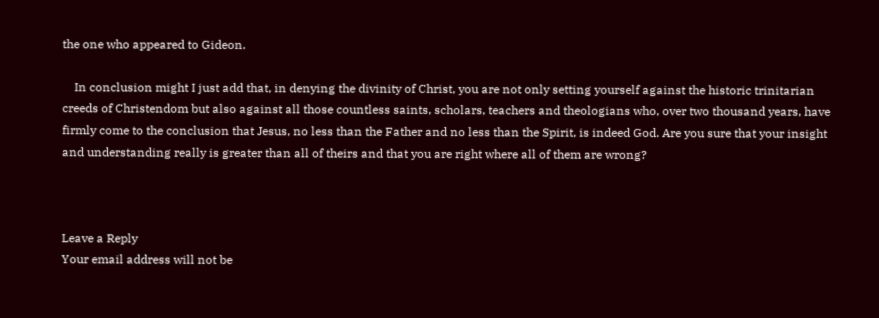the one who appeared to Gideon.

    In conclusion might I just add that, in denying the divinity of Christ, you are not only setting yourself against the historic trinitarian creeds of Christendom but also against all those countless saints, scholars, teachers and theologians who, over two thousand years, have firmly come to the conclusion that Jesus, no less than the Father and no less than the Spirit, is indeed God. Are you sure that your insight and understanding really is greater than all of theirs and that you are right where all of them are wrong?



Leave a Reply
Your email address will not be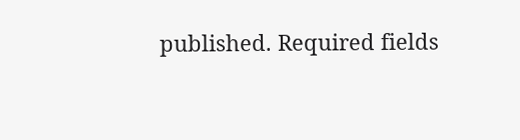published. Required fields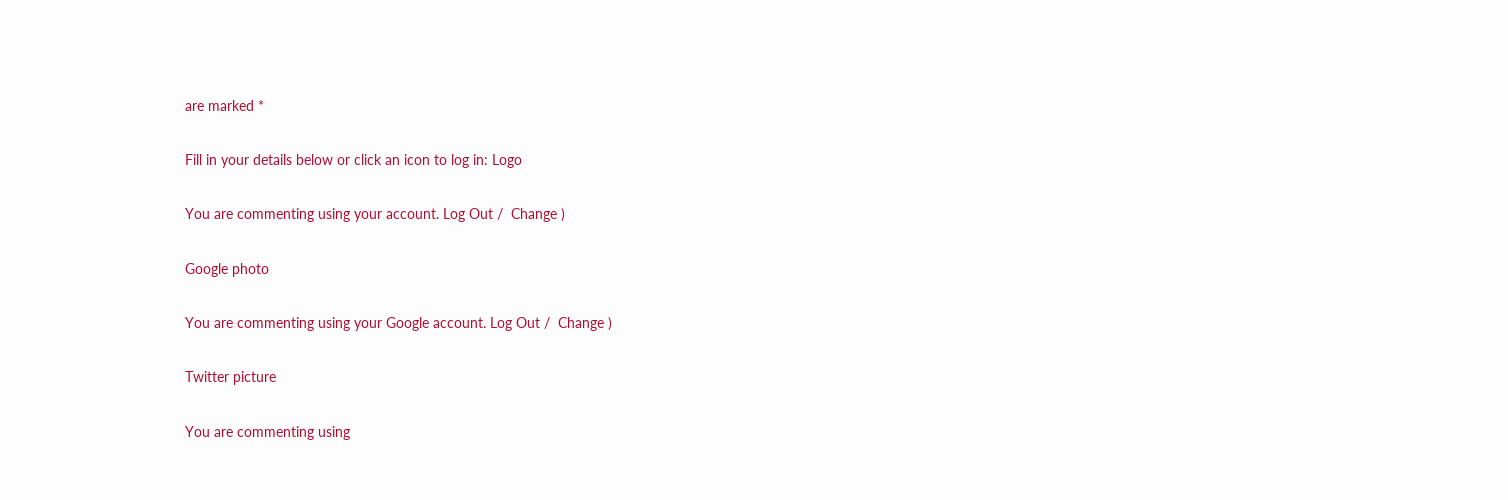are marked *

Fill in your details below or click an icon to log in: Logo

You are commenting using your account. Log Out /  Change )

Google photo

You are commenting using your Google account. Log Out /  Change )

Twitter picture

You are commenting using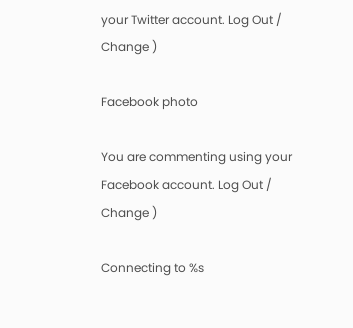your Twitter account. Log Out /  Change )

Facebook photo

You are commenting using your Facebook account. Log Out /  Change )

Connecting to %s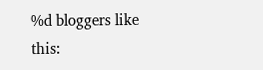%d bloggers like this: